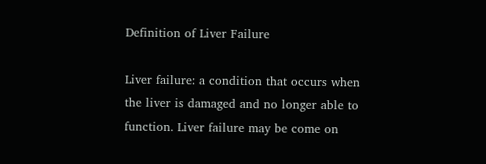Definition of Liver Failure

Liver failure: a condition that occurs when the liver is damaged and no longer able to function. Liver failure may be come on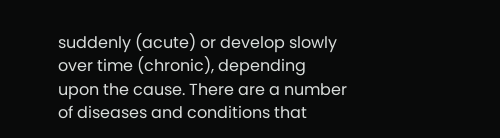suddenly (acute) or develop slowly over time (chronic), depending upon the cause. There are a number of diseases and conditions that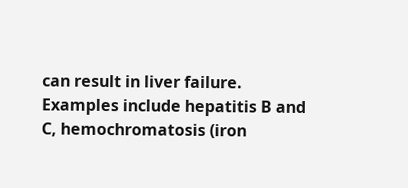can result in liver failure. Examples include hepatitis B and C, hemochromatosis (iron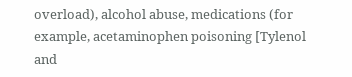overload), alcohol abuse, medications (for example, acetaminophen poisoning [Tylenol and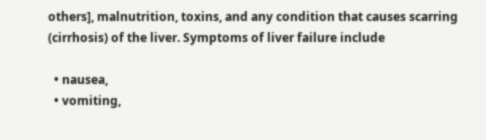others], malnutrition, toxins, and any condition that causes scarring (cirrhosis) of the liver. Symptoms of liver failure include

  • nausea,
  • vomiting,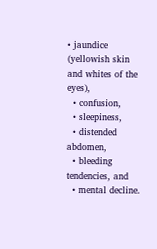• jaundice (yellowish skin and whites of the eyes),
  • confusion,
  • sleepiness,
  • distended abdomen,
  • bleeding tendencies, and
  • mental decline.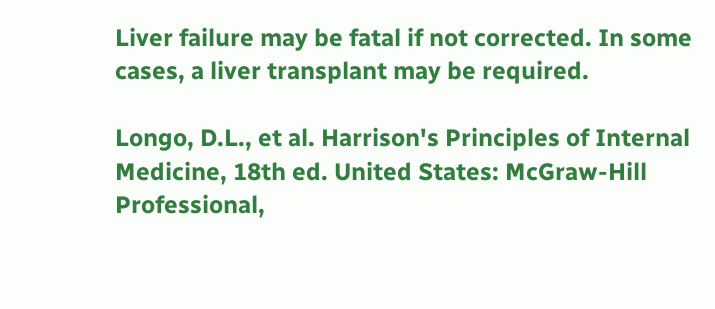Liver failure may be fatal if not corrected. In some cases, a liver transplant may be required.

Longo, D.L., et al. Harrison's Principles of Internal Medicine, 18th ed. United States: McGraw-Hill Professional,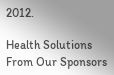2012.

Health Solutions From Our Sponsors